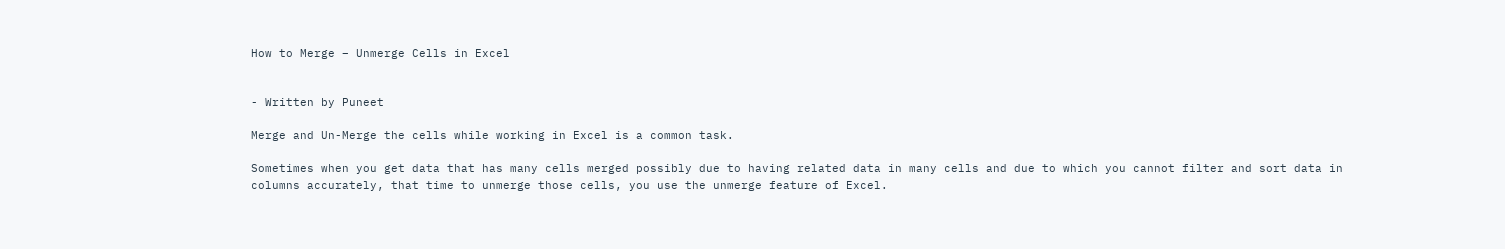How to Merge – Unmerge Cells in Excel


- Written by Puneet

Merge and Un-Merge the cells while working in Excel is a common task.

Sometimes when you get data that has many cells merged possibly due to having related data in many cells and due to which you cannot filter and sort data in columns accurately, that time to unmerge those cells, you use the unmerge feature of Excel.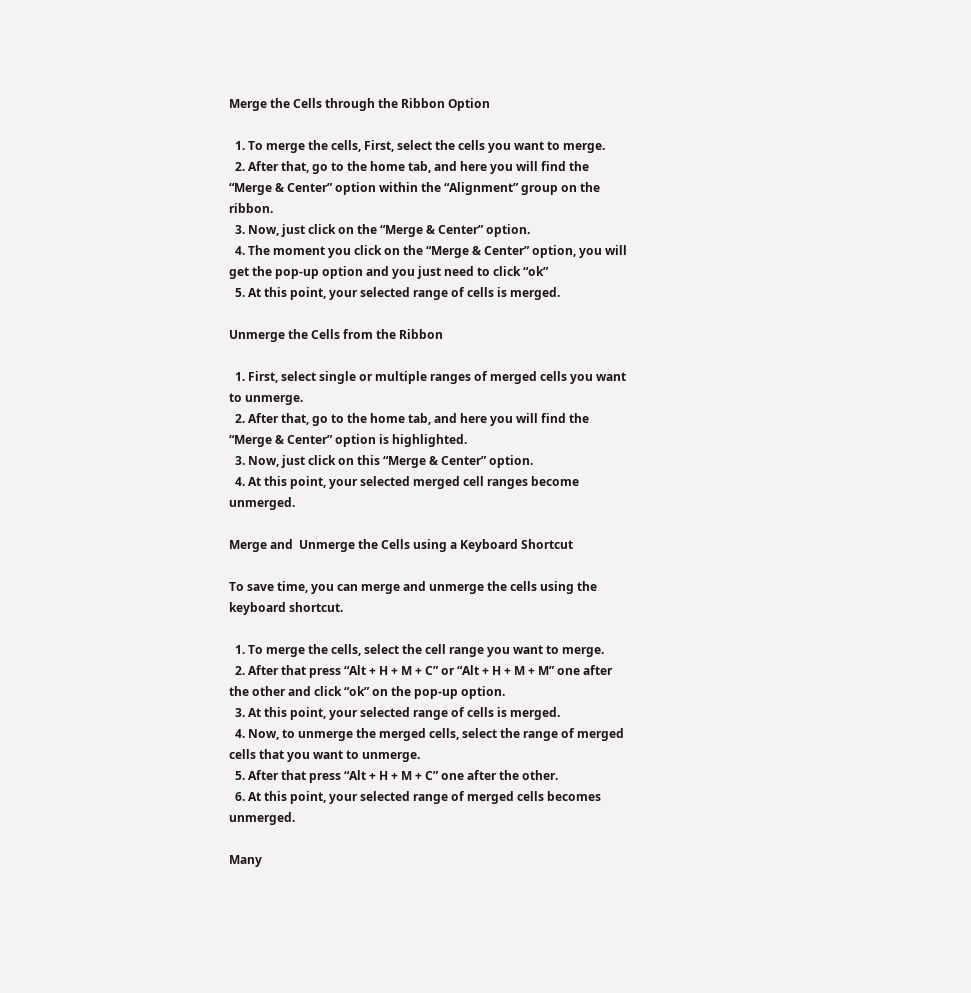Merge the Cells through the Ribbon Option

  1. To merge the cells, First, select the cells you want to merge.
  2. After that, go to the home tab, and here you will find the “Merge & Center” option within the “Alignment” group on the ribbon.
  3. Now, just click on the “Merge & Center” option.
  4. The moment you click on the “Merge & Center” option, you will get the pop-up option and you just need to click “ok”
  5. At this point, your selected range of cells is merged.

Unmerge the Cells from the Ribbon

  1. First, select single or multiple ranges of merged cells you want to unmerge.
  2. After that, go to the home tab, and here you will find the “Merge & Center” option is highlighted.
  3. Now, just click on this “Merge & Center” option.
  4. At this point, your selected merged cell ranges become unmerged.

Merge and  Unmerge the Cells using a Keyboard Shortcut

To save time, you can merge and unmerge the cells using the keyboard shortcut.

  1. To merge the cells, select the cell range you want to merge.
  2. After that press “Alt + H + M + C” or “Alt + H + M + M” one after the other and click “ok” on the pop-up option.
  3. At this point, your selected range of cells is merged.
  4. Now, to unmerge the merged cells, select the range of merged cells that you want to unmerge.
  5. After that press “Alt + H + M + C” one after the other.
  6. At this point, your selected range of merged cells becomes unmerged.

Many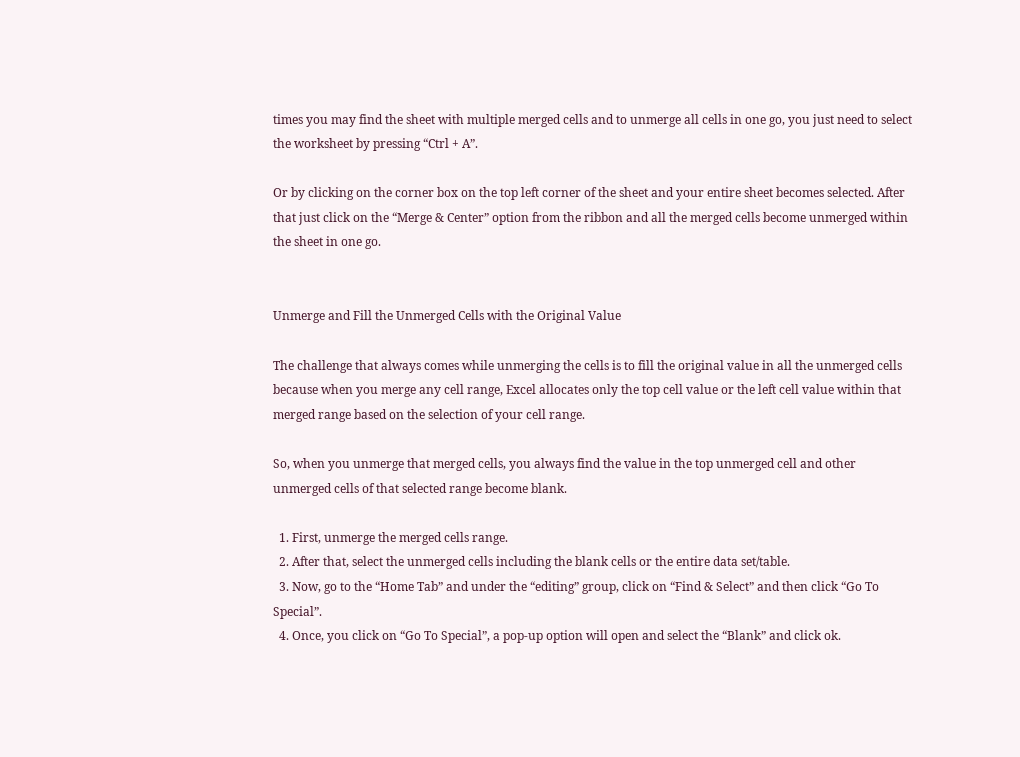times you may find the sheet with multiple merged cells and to unmerge all cells in one go, you just need to select the worksheet by pressing “Ctrl + A”.

Or by clicking on the corner box on the top left corner of the sheet and your entire sheet becomes selected. After that just click on the “Merge & Center” option from the ribbon and all the merged cells become unmerged within the sheet in one go.


Unmerge and Fill the Unmerged Cells with the Original Value

The challenge that always comes while unmerging the cells is to fill the original value in all the unmerged cells because when you merge any cell range, Excel allocates only the top cell value or the left cell value within that merged range based on the selection of your cell range.

So, when you unmerge that merged cells, you always find the value in the top unmerged cell and other unmerged cells of that selected range become blank.

  1. First, unmerge the merged cells range.
  2. After that, select the unmerged cells including the blank cells or the entire data set/table.
  3. Now, go to the “Home Tab” and under the “editing” group, click on “Find & Select” and then click “Go To Special”.
  4. Once, you click on “Go To Special”, a pop-up option will open and select the “Blank” and click ok.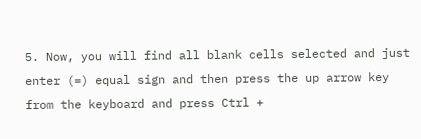5. Now, you will find all blank cells selected and just enter (=) equal sign and then press the up arrow key from the keyboard and press Ctrl +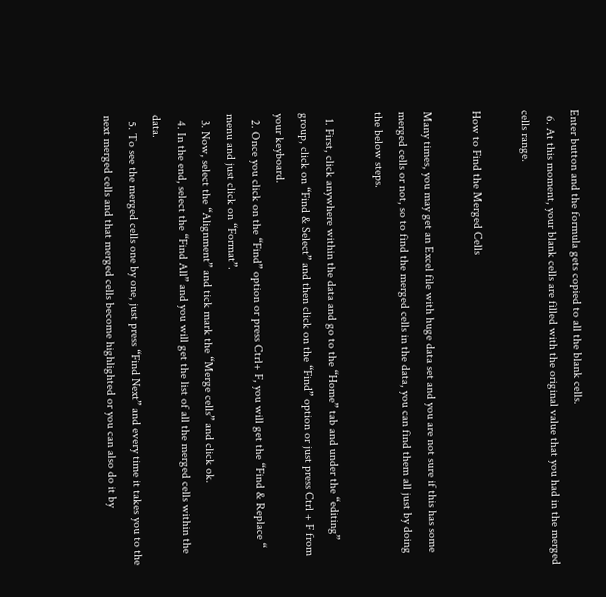Enter button and the formula gets copied to all the blank cells.
  6. At this moment, your blank cells are filled with the original value that you had in the merged cells range.

How to Find the Merged Cells

Many times, you may get an Excel file with huge data set and you are not sure if this has some merged cells or not, so to find the merged cells in the data, you can find them all just by doing the below steps.

  1. First, click anywhere within the data and go to the “Home” tab and under the “editing” group, click on “Find & Select” and then click on the “Find” option or just press Ctrl + F from your keyboard.
  2. Once you click on the “Find” option or press Ctrl+ F, you will get the “Find & Replace “ menu and just click on “Format”.
  3. Now, select the “Alignment” and tick mark the “Merge cells” and click ok.
  4. In the end, select the “Find All” and you will get the list of all the merged cells within the data.
  5. To see the merged cells one by one, just press “Find Next” and every time it takes you to the next merged cells and that merged cells become highlighted or you can also do it by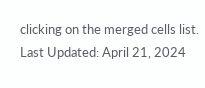clicking on the merged cells list.
Last Updated: April 21, 2024